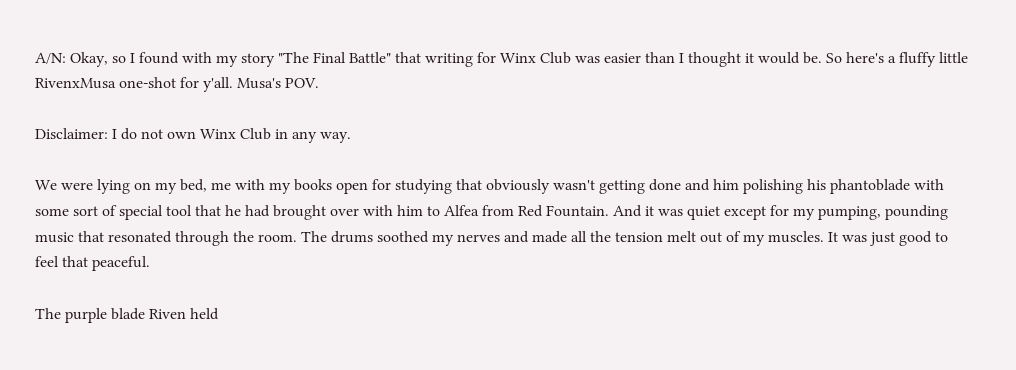A/N: Okay, so I found with my story "The Final Battle" that writing for Winx Club was easier than I thought it would be. So here's a fluffy little RivenxMusa one-shot for y'all. Musa's POV.

Disclaimer: I do not own Winx Club in any way.

We were lying on my bed, me with my books open for studying that obviously wasn't getting done and him polishing his phantoblade with some sort of special tool that he had brought over with him to Alfea from Red Fountain. And it was quiet except for my pumping, pounding music that resonated through the room. The drums soothed my nerves and made all the tension melt out of my muscles. It was just good to feel that peaceful.

The purple blade Riven held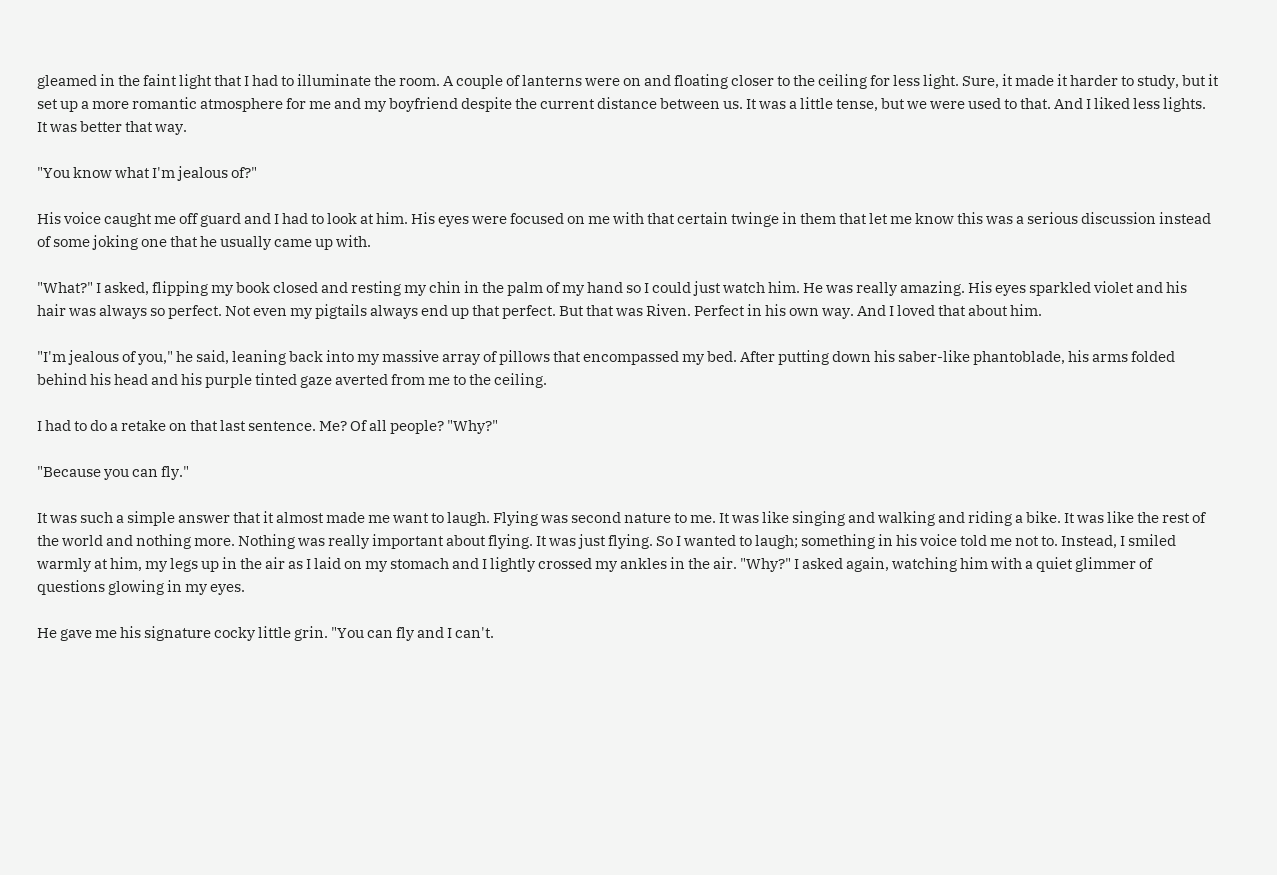gleamed in the faint light that I had to illuminate the room. A couple of lanterns were on and floating closer to the ceiling for less light. Sure, it made it harder to study, but it set up a more romantic atmosphere for me and my boyfriend despite the current distance between us. It was a little tense, but we were used to that. And I liked less lights. It was better that way.

"You know what I'm jealous of?"

His voice caught me off guard and I had to look at him. His eyes were focused on me with that certain twinge in them that let me know this was a serious discussion instead of some joking one that he usually came up with.

"What?" I asked, flipping my book closed and resting my chin in the palm of my hand so I could just watch him. He was really amazing. His eyes sparkled violet and his hair was always so perfect. Not even my pigtails always end up that perfect. But that was Riven. Perfect in his own way. And I loved that about him.

"I'm jealous of you," he said, leaning back into my massive array of pillows that encompassed my bed. After putting down his saber-like phantoblade, his arms folded behind his head and his purple tinted gaze averted from me to the ceiling.

I had to do a retake on that last sentence. Me? Of all people? "Why?"

"Because you can fly."

It was such a simple answer that it almost made me want to laugh. Flying was second nature to me. It was like singing and walking and riding a bike. It was like the rest of the world and nothing more. Nothing was really important about flying. It was just flying. So I wanted to laugh; something in his voice told me not to. Instead, I smiled warmly at him, my legs up in the air as I laid on my stomach and I lightly crossed my ankles in the air. "Why?" I asked again, watching him with a quiet glimmer of questions glowing in my eyes.

He gave me his signature cocky little grin. "You can fly and I can't.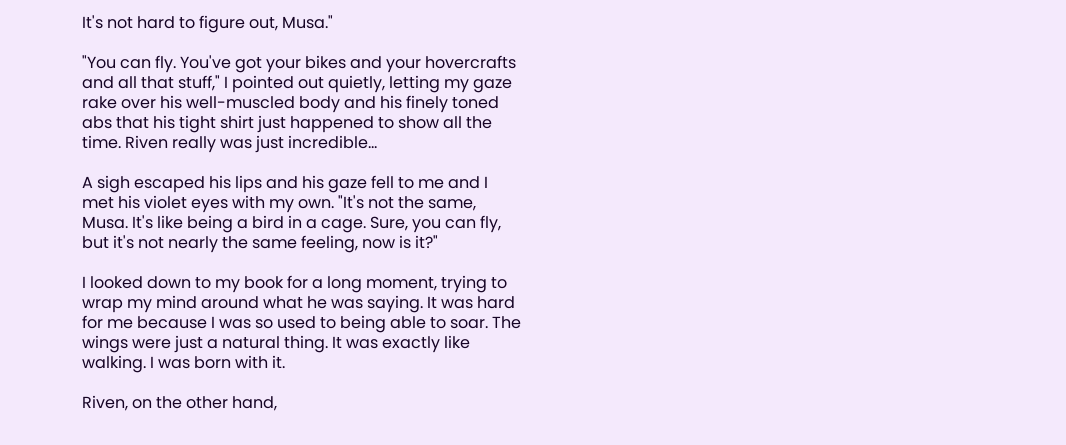It's not hard to figure out, Musa."

"You can fly. You've got your bikes and your hovercrafts and all that stuff," I pointed out quietly, letting my gaze rake over his well-muscled body and his finely toned abs that his tight shirt just happened to show all the time. Riven really was just incredible...

A sigh escaped his lips and his gaze fell to me and I met his violet eyes with my own. "It's not the same, Musa. It's like being a bird in a cage. Sure, you can fly, but it's not nearly the same feeling, now is it?"

I looked down to my book for a long moment, trying to wrap my mind around what he was saying. It was hard for me because I was so used to being able to soar. The wings were just a natural thing. It was exactly like walking. I was born with it.

Riven, on the other hand,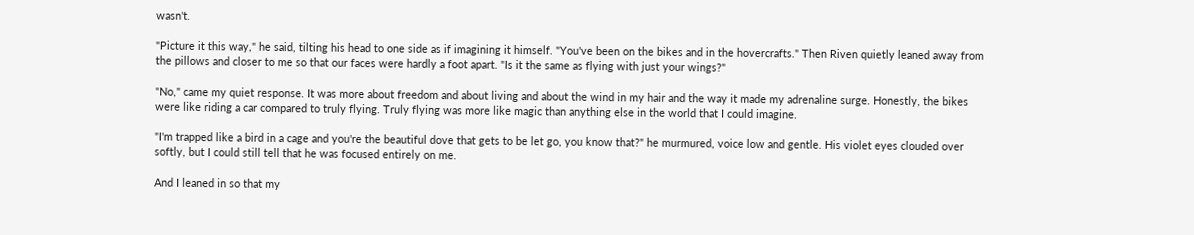wasn't.

"Picture it this way," he said, tilting his head to one side as if imagining it himself. "You've been on the bikes and in the hovercrafts." Then Riven quietly leaned away from the pillows and closer to me so that our faces were hardly a foot apart. "Is it the same as flying with just your wings?"

"No," came my quiet response. It was more about freedom and about living and about the wind in my hair and the way it made my adrenaline surge. Honestly, the bikes were like riding a car compared to truly flying. Truly flying was more like magic than anything else in the world that I could imagine.

"I'm trapped like a bird in a cage and you're the beautiful dove that gets to be let go, you know that?" he murmured, voice low and gentle. His violet eyes clouded over softly, but I could still tell that he was focused entirely on me.

And I leaned in so that my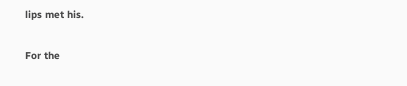lips met his.

For the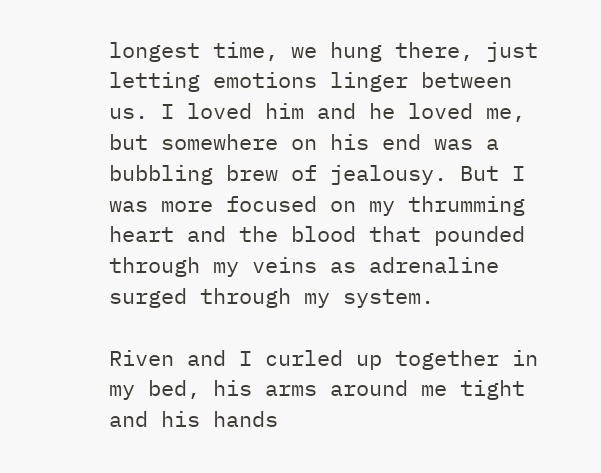longest time, we hung there, just letting emotions linger between us. I loved him and he loved me, but somewhere on his end was a bubbling brew of jealousy. But I was more focused on my thrumming heart and the blood that pounded through my veins as adrenaline surged through my system.

Riven and I curled up together in my bed, his arms around me tight and his hands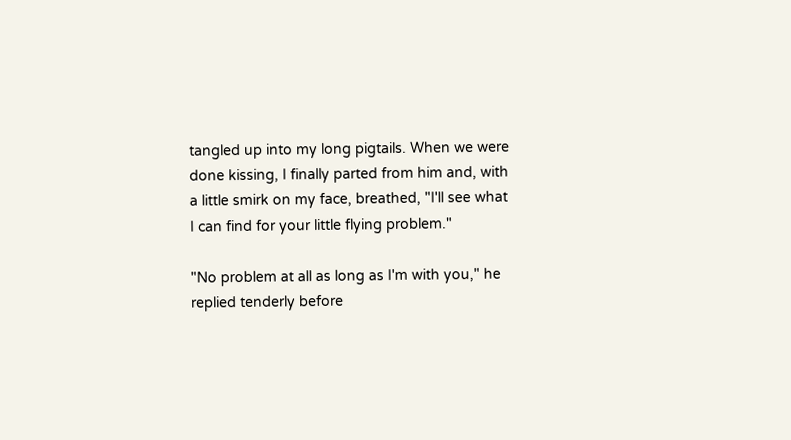tangled up into my long pigtails. When we were done kissing, I finally parted from him and, with a little smirk on my face, breathed, "I'll see what I can find for your little flying problem."

"No problem at all as long as I'm with you," he replied tenderly before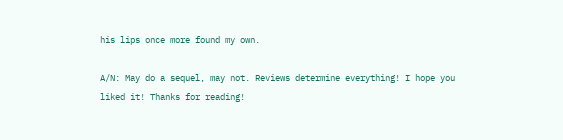his lips once more found my own.

A/N: May do a sequel, may not. Reviews determine everything! I hope you liked it! Thanks for reading!